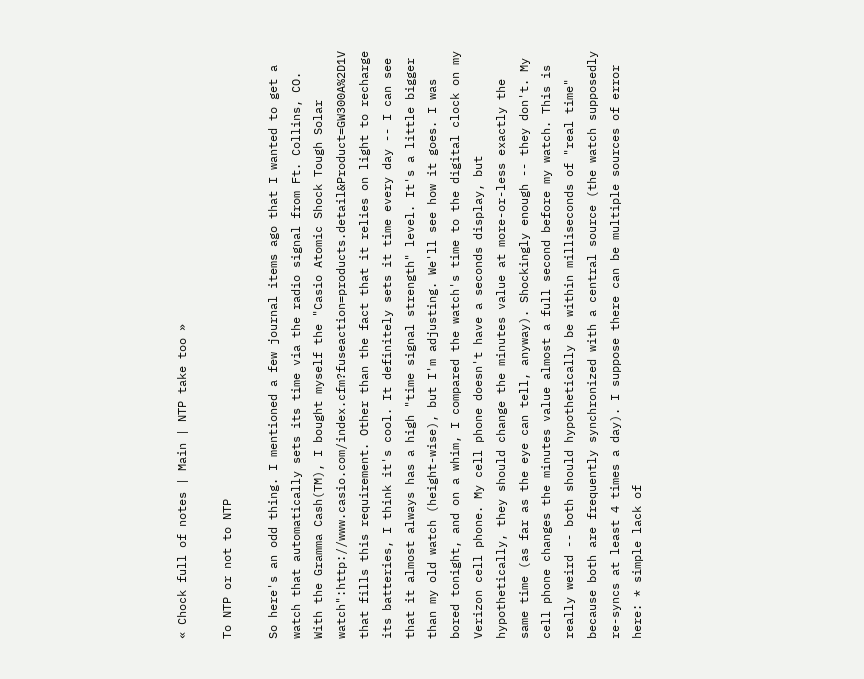« Chock full of notes | Main | NTP take too »

To NTP or not to NTP

So here's an odd thing. I mentioned a few journal items ago that I wanted to get a watch that automatically sets its time via the radio signal from Ft. Collins, CO. With the Gramma Cash(TM), I bought myself the "Casio Atomic Shock Tough Solar watch":http://www.casio.com/index.cfm?fuseaction=products.detail&Product=GW300A%2D1V that fills this requirement. Other than the fact that it relies on light to recharge its batteries, I think it's cool. It definitely sets it time every day -- I can see that it almost always has a high "time signal strength" level. It's a little bigger than my old watch (height-wise), but I'm adjusting. We'll see how it goes. I was bored tonight, and on a whim, I compared the watch's time to the digital clock on my Verizon cell phone. My cell phone doesn't have a seconds display, but hypothetically, they should change the minutes value at more-or-less exactly the same time (as far as the eye can tell, anyway). Shockingly enough -- they don't. My cell phone changes the minutes value almost a full second before my watch. This is really weird -- both should hypothetically be within milliseconds of "real time" because both are frequently synchronized with a central source (the watch supposedly re-syncs at least 4 times a day). I suppose there can be multiple sources of error here: * simple lack of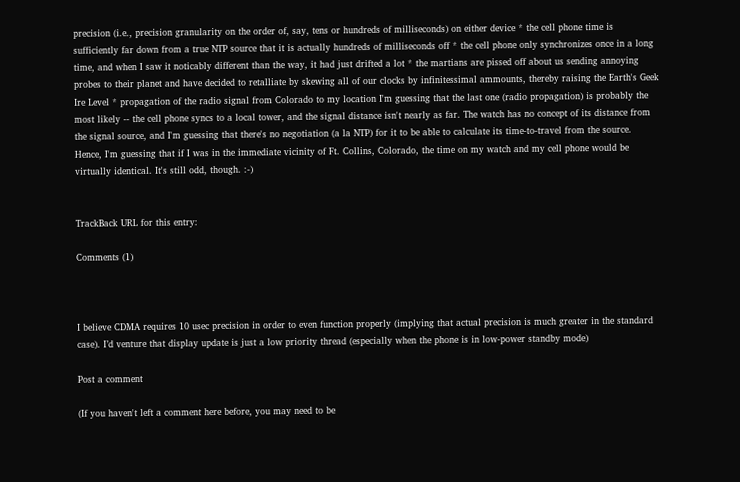precision (i.e., precision granularity on the order of, say, tens or hundreds of milliseconds) on either device * the cell phone time is sufficiently far down from a true NTP source that it is actually hundreds of milliseconds off * the cell phone only synchronizes once in a long time, and when I saw it noticably different than the way, it had just drifted a lot * the martians are pissed off about us sending annoying probes to their planet and have decided to retalliate by skewing all of our clocks by infinitessimal ammounts, thereby raising the Earth's Geek Ire Level * propagation of the radio signal from Colorado to my location I'm guessing that the last one (radio propagation) is probably the most likely -- the cell phone syncs to a local tower, and the signal distance isn't nearly as far. The watch has no concept of its distance from the signal source, and I'm guessing that there's no negotiation (a la NTP) for it to be able to calculate its time-to-travel from the source. Hence, I'm guessing that if I was in the immediate vicinity of Ft. Collins, Colorado, the time on my watch and my cell phone would be virtually identical. It's still odd, though. :-)


TrackBack URL for this entry:

Comments (1)



I believe CDMA requires 10 usec precision in order to even function properly (implying that actual precision is much greater in the standard case). I’d venture that display update is just a low priority thread (especially when the phone is in low-power standby mode)

Post a comment

(If you haven't left a comment here before, you may need to be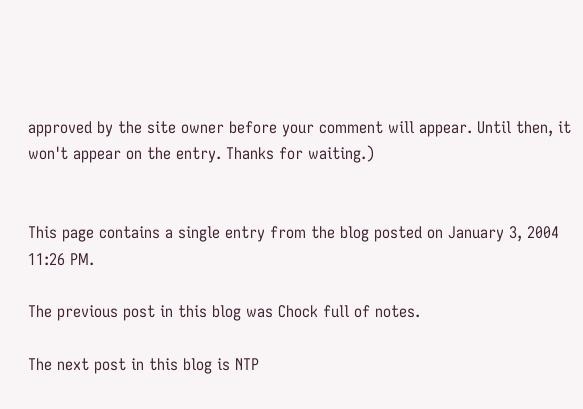approved by the site owner before your comment will appear. Until then, it won't appear on the entry. Thanks for waiting.)


This page contains a single entry from the blog posted on January 3, 2004 11:26 PM.

The previous post in this blog was Chock full of notes.

The next post in this blog is NTP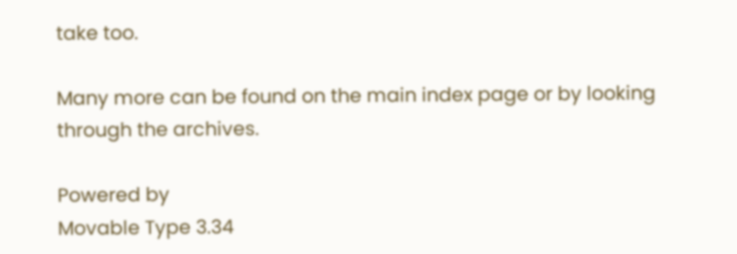take too.

Many more can be found on the main index page or by looking through the archives.

Powered by
Movable Type 3.34